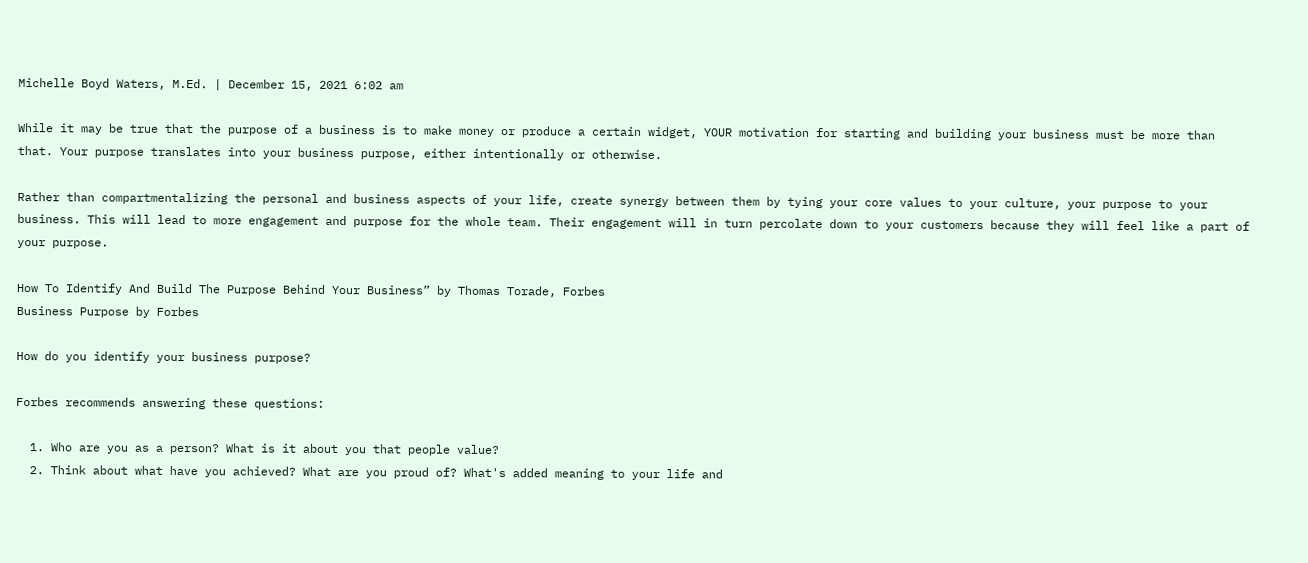Michelle Boyd Waters, M.Ed. | December 15, 2021 6:02 am

While it may be true that the purpose of a business is to make money or produce a certain widget, YOUR motivation for starting and building your business must be more than that. Your purpose translates into your business purpose, either intentionally or otherwise.

Rather than compartmentalizing the personal and business aspects of your life, create synergy between them by tying your core values to your culture, your purpose to your business. This will lead to more engagement and purpose for the whole team. Their engagement will in turn percolate down to your customers because they will feel like a part of your purpose.

How To Identify And Build The Purpose Behind Your Business” by Thomas Torade, Forbes
Business Purpose by Forbes

How do you identify your business purpose?

Forbes recommends answering these questions:

  1. Who are you as a person? What is it about you that people value?
  2. Think about what have you achieved? What are you proud of? What's added meaning to your life and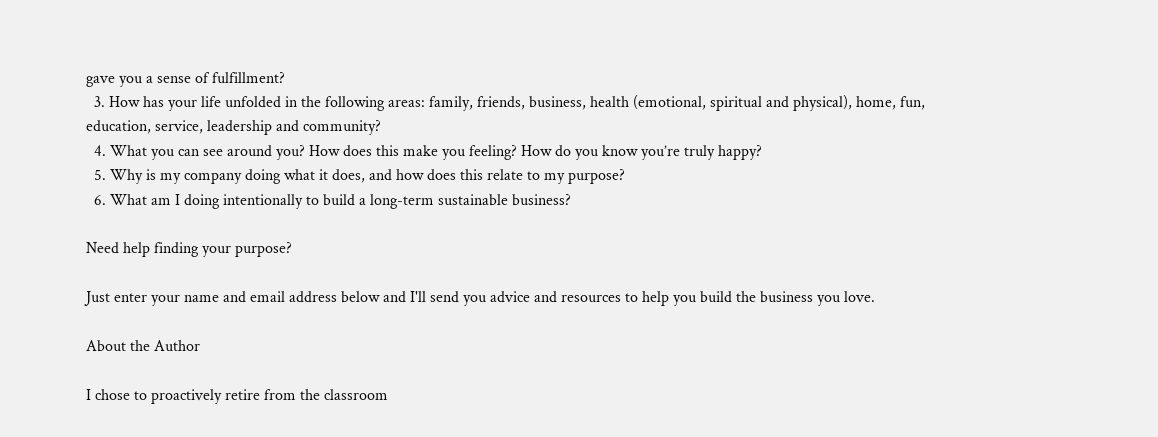gave you a sense of fulfillment?
  3. How has your life unfolded in the following areas: family, friends, business, health (emotional, spiritual and physical), home, fun, education, service, leadership and community?
  4. What you can see around you? How does this make you feeling? How do you know you’re truly happy?
  5. Why is my company doing what it does, and how does this relate to my purpose?
  6. What am I doing intentionally to build a long-term sustainable business?

Need help finding your purpose?

Just enter your name and email address below and I'll send you advice and resources to help you build the business you love.

About the Author

I chose to proactively retire from the classroom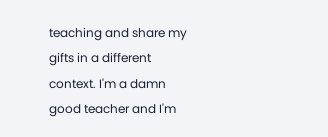teaching and share my gifts in a different context. I'm a damn good teacher and I'm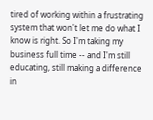tired of working within a frustrating system that won't let me do what I know is right. So I'm taking my business full time -- and I'm still educating, still making a difference in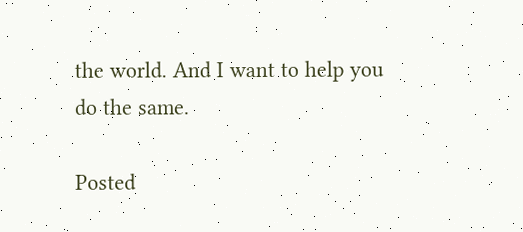the world. And I want to help you do the same.

Posted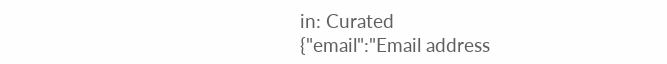in: Curated
{"email":"Email address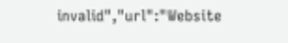invalid","url":"Website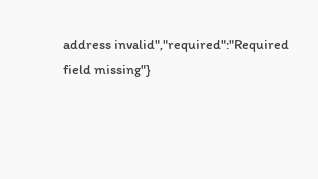address invalid","required":"Required field missing"}